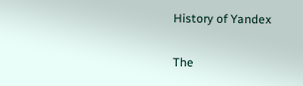History of Yandex

The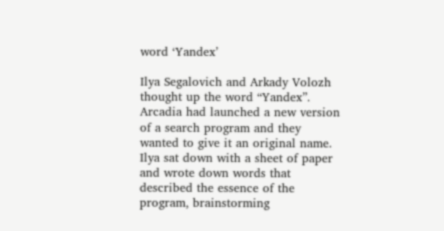word ‘Yandex’

Ilya Segalovich and Arkady Volozh thought up the word “Yandex”. Arcadia had launched a new version of a search program and they wanted to give it an original name. Ilya sat down with a sheet of paper and wrote down words that described the essence of the program, brainstorming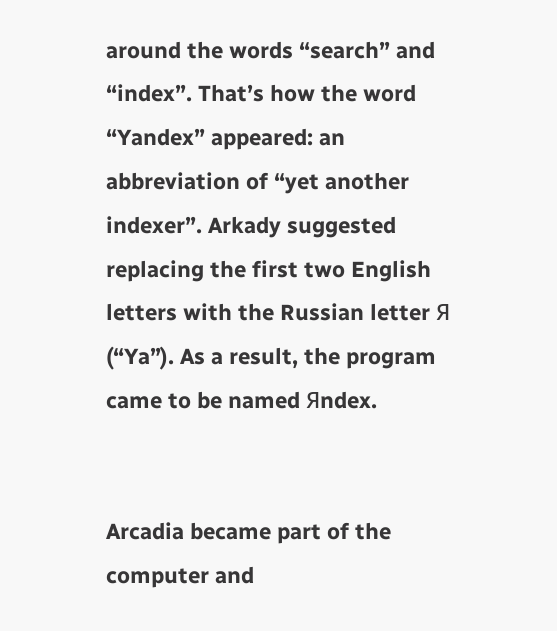around the words “search” and “index”. That’s how the word “Yandex” appeared: an abbreviation of “yet another indexer”. Arkady suggested replacing the first two English letters with the Russian letter Я (“Ya”). As a result, the program came to be named Яndex.


Arcadia became part of the computer and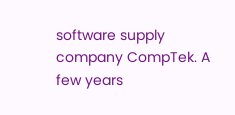software supply company CompTek. A few years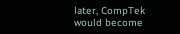later, CompTek would become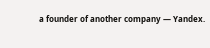a founder of another company — Yandex.